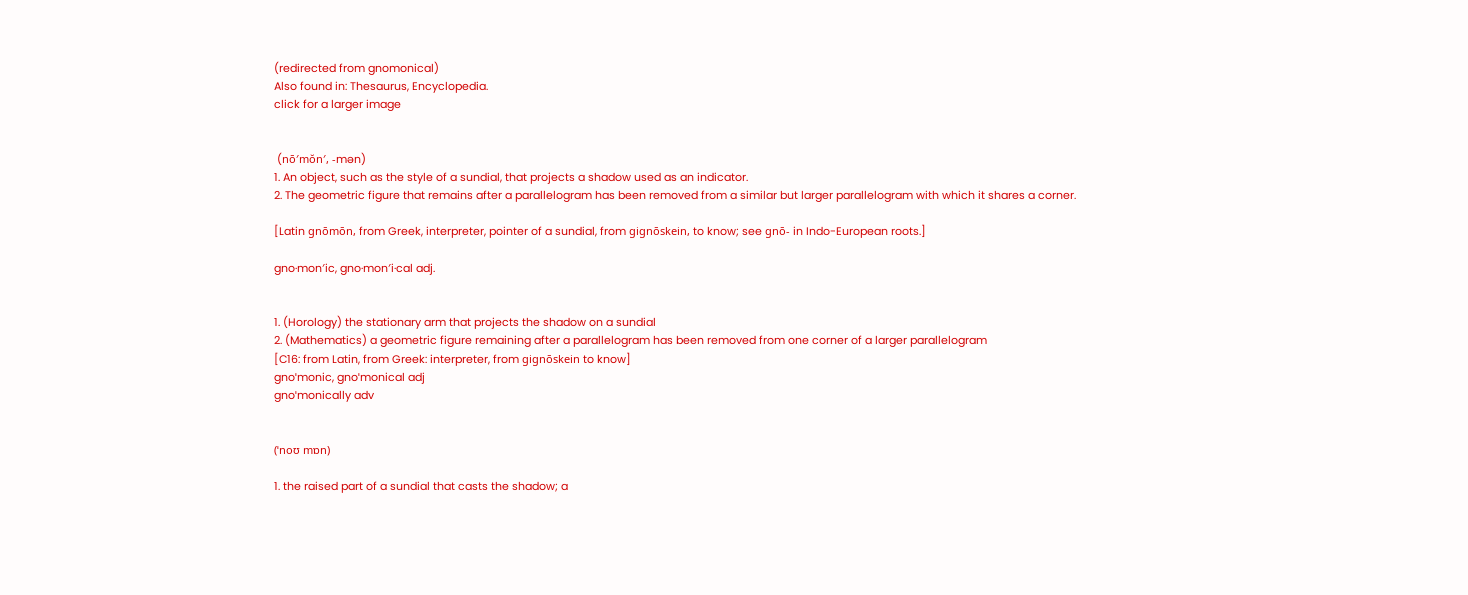(redirected from gnomonical)
Also found in: Thesaurus, Encyclopedia.
click for a larger image


 (nō′mŏn′, -mən)
1. An object, such as the style of a sundial, that projects a shadow used as an indicator.
2. The geometric figure that remains after a parallelogram has been removed from a similar but larger parallelogram with which it shares a corner.

[Latin gnōmōn, from Greek, interpreter, pointer of a sundial, from gignōskein, to know; see gnō- in Indo-European roots.]

gno·mon′ic, gno·mon′i·cal adj.


1. (Horology) the stationary arm that projects the shadow on a sundial
2. (Mathematics) a geometric figure remaining after a parallelogram has been removed from one corner of a larger parallelogram
[C16: from Latin, from Greek: interpreter, from gignōskein to know]
gnoˈmonic, gnoˈmonical adj
gnoˈmonically adv


(ˈnoʊ mɒn)

1. the raised part of a sundial that casts the shadow; a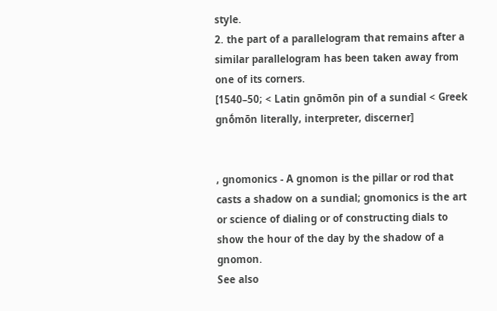style.
2. the part of a parallelogram that remains after a similar parallelogram has been taken away from one of its corners.
[1540–50; < Latin gnōmōn pin of a sundial < Greek gnṓmōn literally, interpreter, discerner]


, gnomonics - A gnomon is the pillar or rod that casts a shadow on a sundial; gnomonics is the art or science of dialing or of constructing dials to show the hour of the day by the shadow of a gnomon.
See also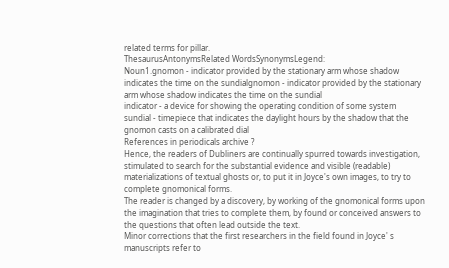related terms for pillar.
ThesaurusAntonymsRelated WordsSynonymsLegend:
Noun1.gnomon - indicator provided by the stationary arm whose shadow indicates the time on the sundialgnomon - indicator provided by the stationary arm whose shadow indicates the time on the sundial
indicator - a device for showing the operating condition of some system
sundial - timepiece that indicates the daylight hours by the shadow that the gnomon casts on a calibrated dial
References in periodicals archive ?
Hence, the readers of Dubliners are continually spurred towards investigation, stimulated to search for the substantial evidence and visible (readable) materializations of textual ghosts or, to put it in Joyce's own images, to try to complete gnomonical forms.
The reader is changed by a discovery, by working of the gnomonical forms upon the imagination that tries to complete them, by found or conceived answers to the questions that often lead outside the text.
Minor corrections that the first researchers in the field found in Joyce' s manuscripts refer to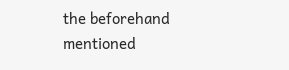the beforehand mentioned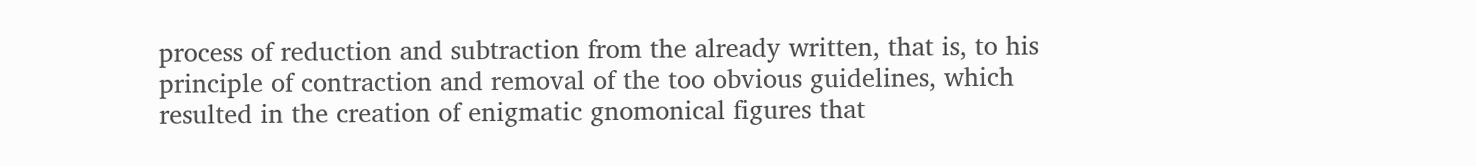process of reduction and subtraction from the already written, that is, to his principle of contraction and removal of the too obvious guidelines, which resulted in the creation of enigmatic gnomonical figures that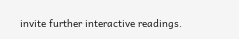invite further interactive readings.